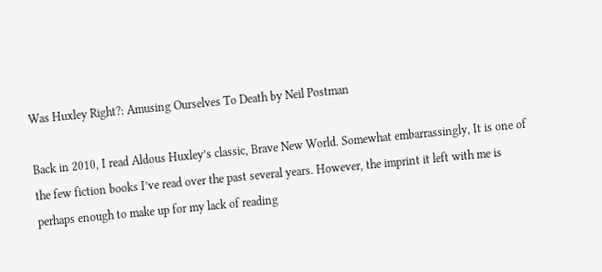Was Huxley Right?: Amusing Ourselves To Death by Neil Postman

Back in 2010, I read Aldous Huxley’s classic, Brave New World. Somewhat embarrassingly, It is one of the few fiction books I’ve read over the past several years. However, the imprint it left with me is perhaps enough to make up for my lack of reading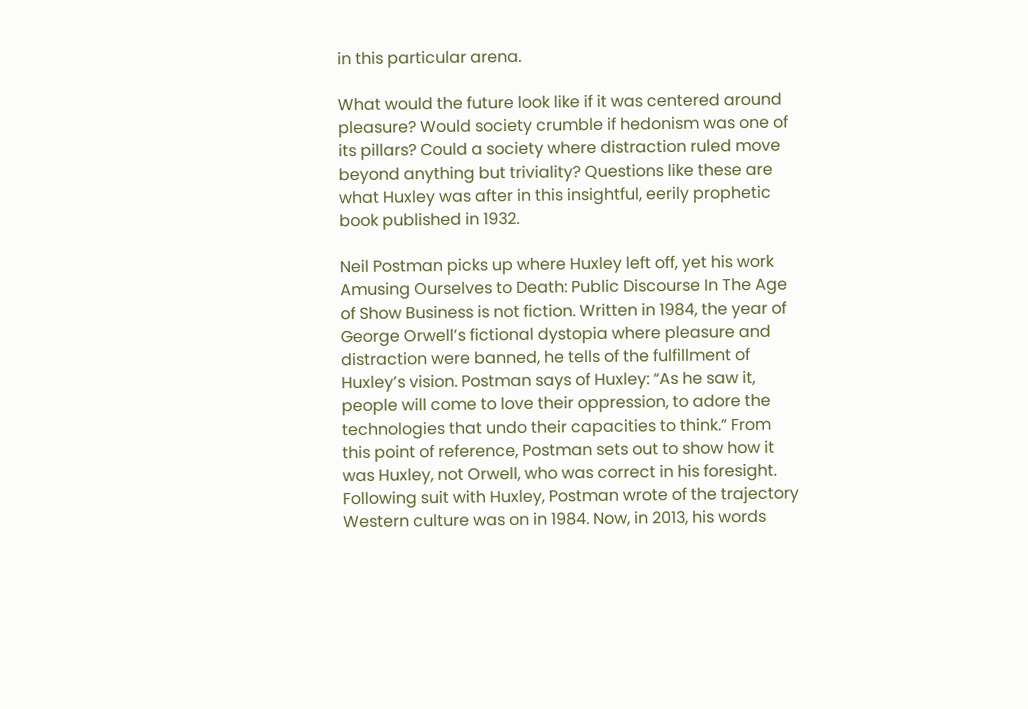in this particular arena.

What would the future look like if it was centered around pleasure? Would society crumble if hedonism was one of its pillars? Could a society where distraction ruled move beyond anything but triviality? Questions like these are what Huxley was after in this insightful, eerily prophetic book published in 1932.

Neil Postman picks up where Huxley left off, yet his work Amusing Ourselves to Death: Public Discourse In The Age of Show Business is not fiction. Written in 1984, the year of George Orwell’s fictional dystopia where pleasure and distraction were banned, he tells of the fulfillment of Huxley’s vision. Postman says of Huxley: “As he saw it, people will come to love their oppression, to adore the technologies that undo their capacities to think.” From this point of reference, Postman sets out to show how it was Huxley, not Orwell, who was correct in his foresight. Following suit with Huxley, Postman wrote of the trajectory Western culture was on in 1984. Now, in 2013, his words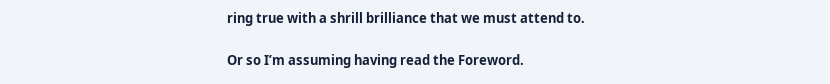ring true with a shrill brilliance that we must attend to.

Or so I’m assuming having read the Foreword.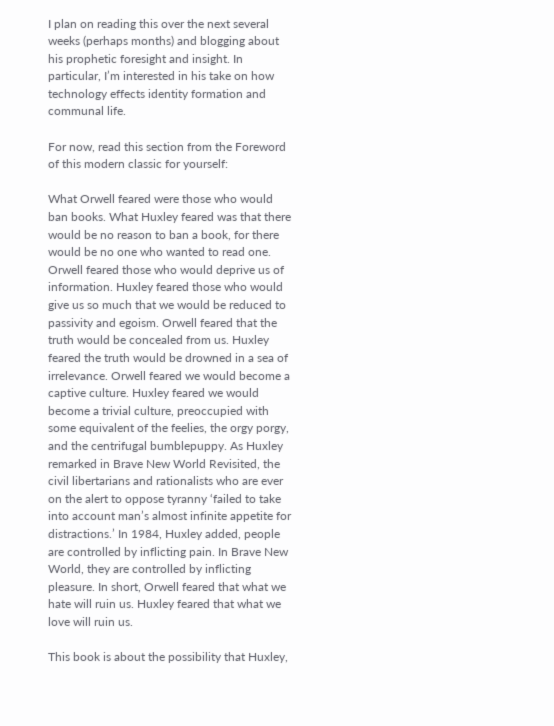I plan on reading this over the next several weeks (perhaps months) and blogging about his prophetic foresight and insight. In particular, I’m interested in his take on how technology effects identity formation and communal life.

For now, read this section from the Foreword of this modern classic for yourself:

What Orwell feared were those who would ban books. What Huxley feared was that there would be no reason to ban a book, for there would be no one who wanted to read one. Orwell feared those who would deprive us of information. Huxley feared those who would give us so much that we would be reduced to passivity and egoism. Orwell feared that the truth would be concealed from us. Huxley feared the truth would be drowned in a sea of irrelevance. Orwell feared we would become a captive culture. Huxley feared we would become a trivial culture, preoccupied with some equivalent of the feelies, the orgy porgy, and the centrifugal bumblepuppy. As Huxley remarked in Brave New World Revisited, the civil libertarians and rationalists who are ever on the alert to oppose tyranny ‘failed to take into account man’s almost infinite appetite for distractions.’ In 1984, Huxley added, people are controlled by inflicting pain. In Brave New World, they are controlled by inflicting pleasure. In short, Orwell feared that what we hate will ruin us. Huxley feared that what we love will ruin us.

This book is about the possibility that Huxley,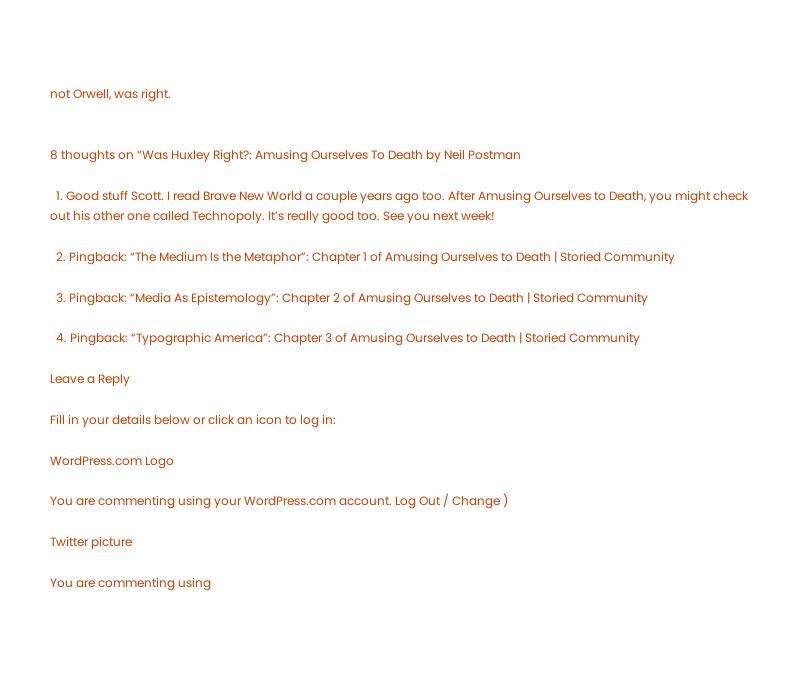not Orwell, was right.


8 thoughts on “Was Huxley Right?: Amusing Ourselves To Death by Neil Postman

  1. Good stuff Scott. I read Brave New World a couple years ago too. After Amusing Ourselves to Death, you might check out his other one called Technopoly. It’s really good too. See you next week!

  2. Pingback: “The Medium Is the Metaphor”: Chapter 1 of Amusing Ourselves to Death | Storied Community

  3. Pingback: “Media As Epistemology”: Chapter 2 of Amusing Ourselves to Death | Storied Community

  4. Pingback: “Typographic America”: Chapter 3 of Amusing Ourselves to Death | Storied Community

Leave a Reply

Fill in your details below or click an icon to log in:

WordPress.com Logo

You are commenting using your WordPress.com account. Log Out / Change )

Twitter picture

You are commenting using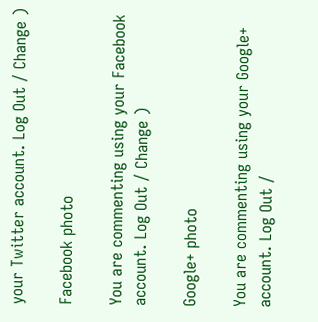your Twitter account. Log Out / Change )

Facebook photo

You are commenting using your Facebook account. Log Out / Change )

Google+ photo

You are commenting using your Google+ account. Log Out /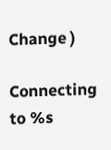Change )

Connecting to %s